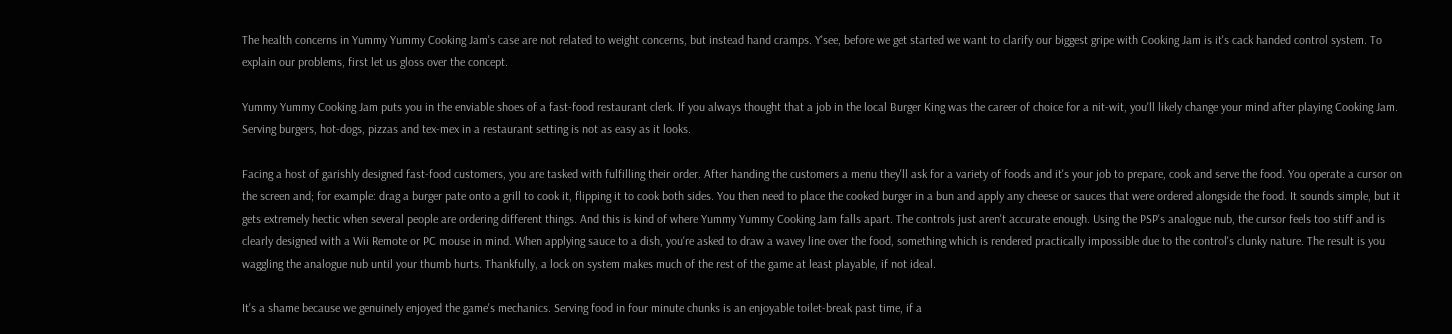The health concerns in Yummy Yummy Cooking Jam's case are not related to weight concerns, but instead hand cramps. Y'see, before we get started we want to clarify our biggest gripe with Cooking Jam is it's cack handed control system. To explain our problems, first let us gloss over the concept.

Yummy Yummy Cooking Jam puts you in the enviable shoes of a fast-food restaurant clerk. If you always thought that a job in the local Burger King was the career of choice for a nit-wit, you'll likely change your mind after playing Cooking Jam. Serving burgers, hot-dogs, pizzas and tex-mex in a restaurant setting is not as easy as it looks.

Facing a host of garishly designed fast-food customers, you are tasked with fulfilling their order. After handing the customers a menu they'll ask for a variety of foods and it's your job to prepare, cook and serve the food. You operate a cursor on the screen and; for example: drag a burger pate onto a grill to cook it, flipping it to cook both sides. You then need to place the cooked burger in a bun and apply any cheese or sauces that were ordered alongside the food. It sounds simple, but it gets extremely hectic when several people are ordering different things. And this is kind of where Yummy Yummy Cooking Jam falls apart. The controls just aren't accurate enough. Using the PSP's analogue nub, the cursor feels too stiff and is clearly designed with a Wii Remote or PC mouse in mind. When applying sauce to a dish, you're asked to draw a wavey line over the food, something which is rendered practically impossible due to the control's clunky nature. The result is you waggling the analogue nub until your thumb hurts. Thankfully, a lock on system makes much of the rest of the game at least playable, if not ideal.

It's a shame because we genuinely enjoyed the game's mechanics. Serving food in four minute chunks is an enjoyable toilet-break past time, if a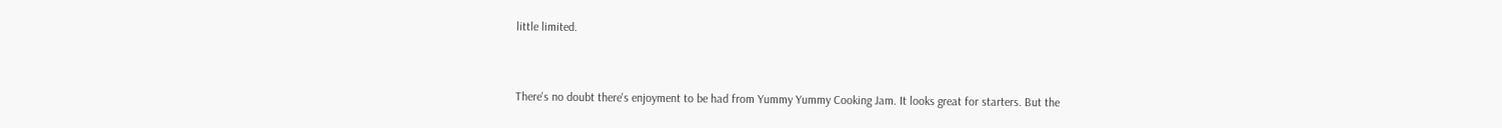little limited.


There's no doubt there's enjoyment to be had from Yummy Yummy Cooking Jam. It looks great for starters. But the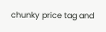chunky price tag and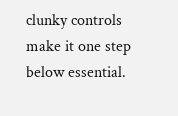clunky controls make it one step below essential.